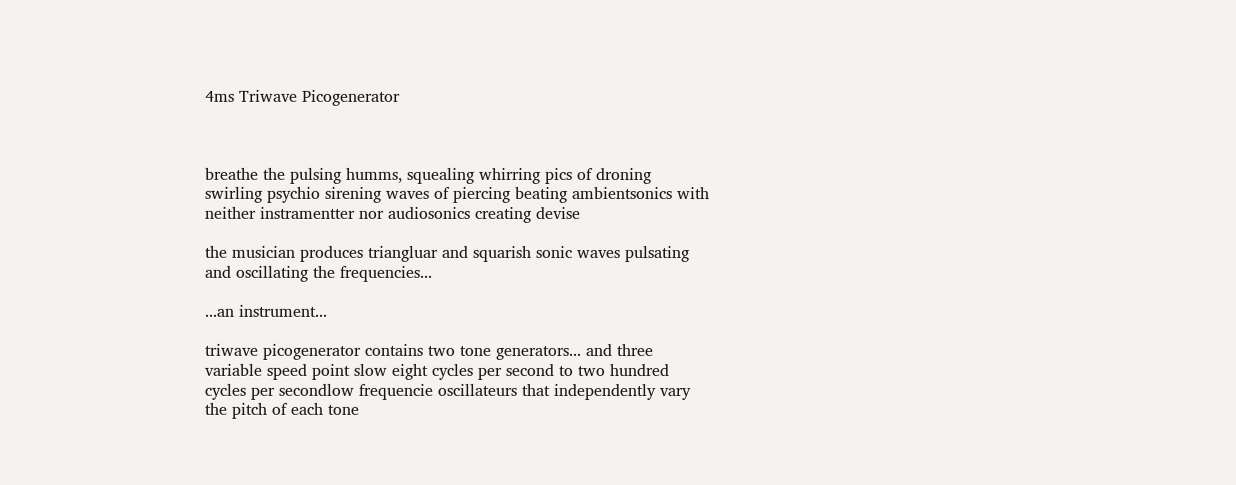4ms Triwave Picogenerator



breathe the pulsing humms, squealing whirring pics of droning swirling psychio sirening waves of piercing beating ambientsonics with neither instramentter nor audiosonics creating devise

the musician produces triangluar and squarish sonic waves pulsating and oscillating the frequencies...

...an instrument...

triwave picogenerator contains two tone generators... and three variable speed point slow eight cycles per second to two hundred cycles per secondlow frequencie oscillateurs that independently vary the pitch of each tone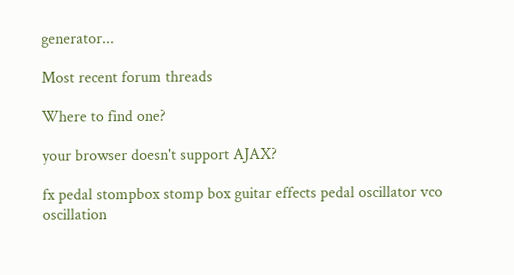generator...

Most recent forum threads

Where to find one?

your browser doesn't support AJAX?

fx pedal stompbox stomp box guitar effects pedal oscillator vco oscillation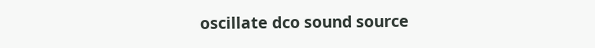oscillate dco sound source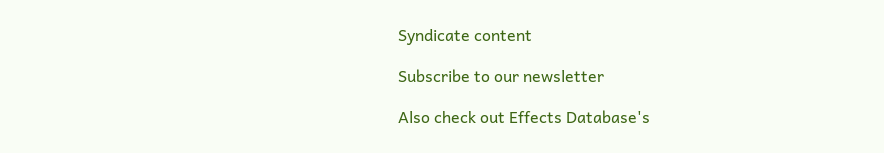Syndicate content

Subscribe to our newsletter

Also check out Effects Database's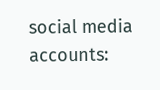social media accounts: